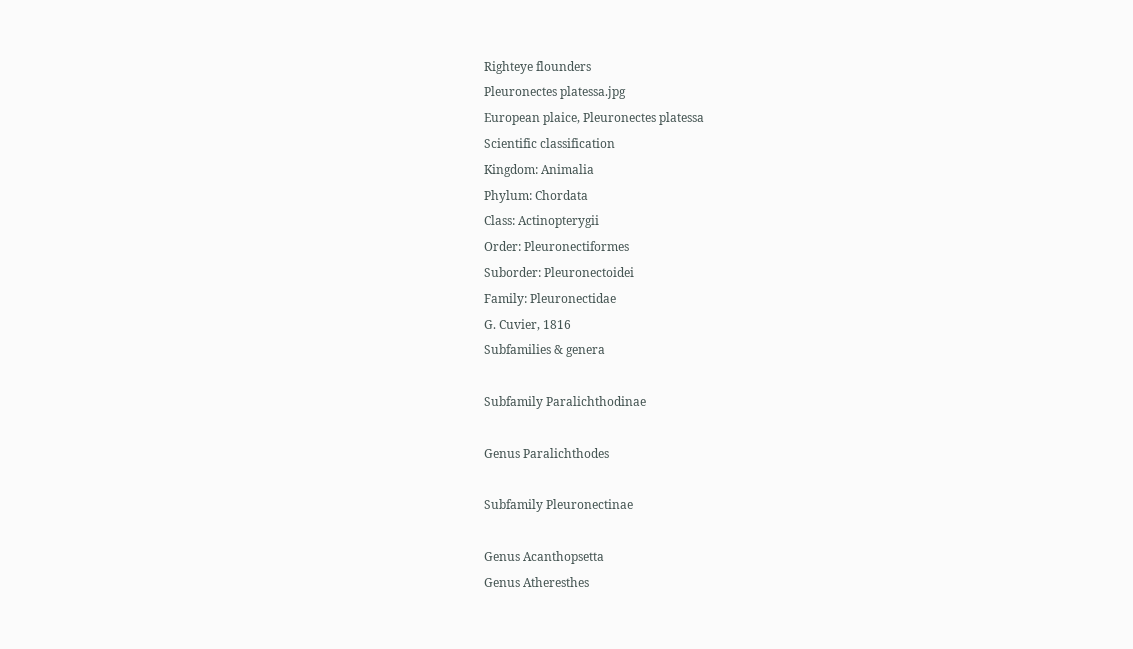Righteye flounders
Pleuronectes platessa.jpg
European plaice, Pleuronectes platessa
Scientific classification
Kingdom: Animalia
Phylum: Chordata
Class: Actinopterygii
Order: Pleuronectiformes
Suborder: Pleuronectoidei
Family: Pleuronectidae
G. Cuvier, 1816
Subfamilies & genera

Subfamily Paralichthodinae

Genus Paralichthodes

Subfamily Pleuronectinae

Genus Acanthopsetta
Genus Atheresthes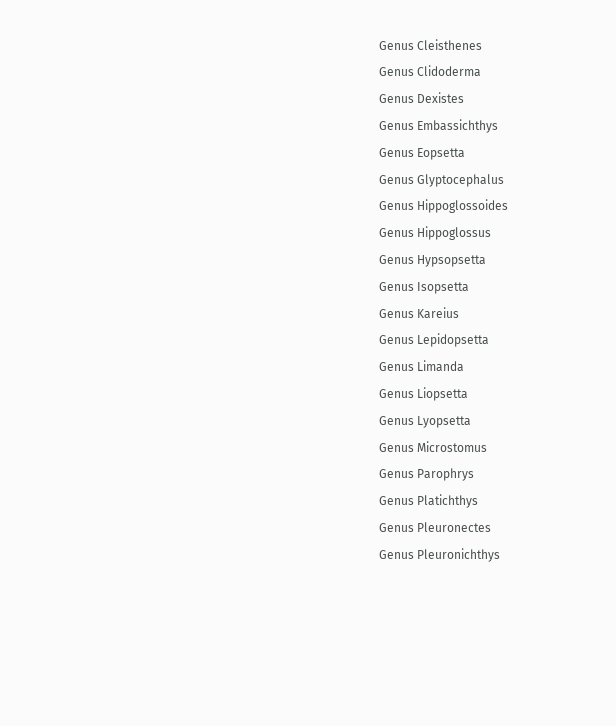Genus Cleisthenes
Genus Clidoderma
Genus Dexistes
Genus Embassichthys
Genus Eopsetta
Genus Glyptocephalus
Genus Hippoglossoides
Genus Hippoglossus
Genus Hypsopsetta
Genus Isopsetta
Genus Kareius
Genus Lepidopsetta
Genus Limanda
Genus Liopsetta
Genus Lyopsetta
Genus Microstomus
Genus Parophrys
Genus Platichthys
Genus Pleuronectes
Genus Pleuronichthys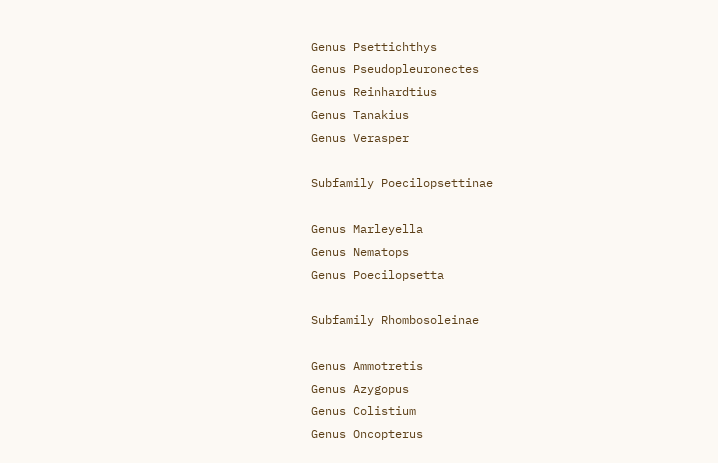Genus Psettichthys
Genus Pseudopleuronectes
Genus Reinhardtius
Genus Tanakius
Genus Verasper

Subfamily Poecilopsettinae

Genus Marleyella
Genus Nematops
Genus Poecilopsetta

Subfamily Rhombosoleinae

Genus Ammotretis
Genus Azygopus
Genus Colistium
Genus Oncopterus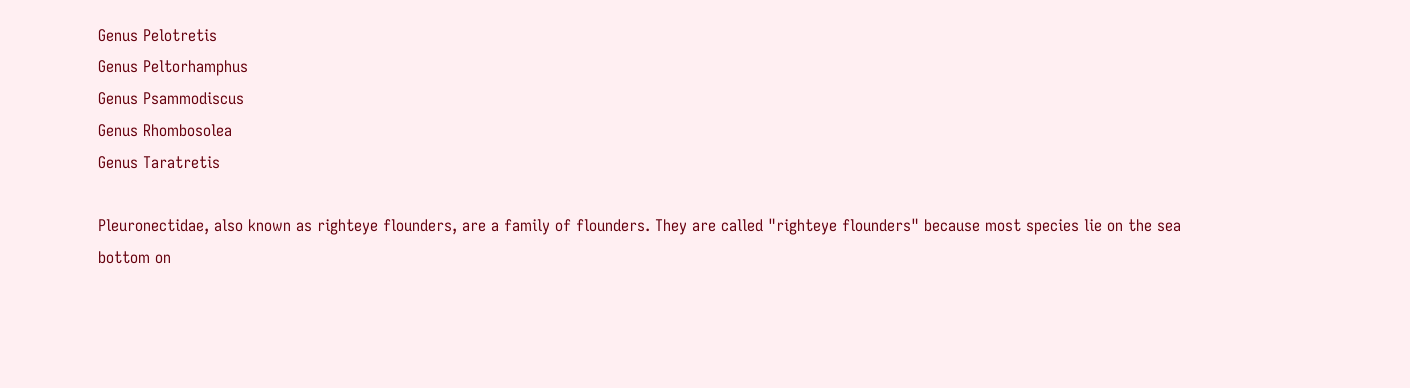Genus Pelotretis
Genus Peltorhamphus
Genus Psammodiscus
Genus Rhombosolea
Genus Taratretis

Pleuronectidae, also known as righteye flounders, are a family of flounders. They are called "righteye flounders" because most species lie on the sea bottom on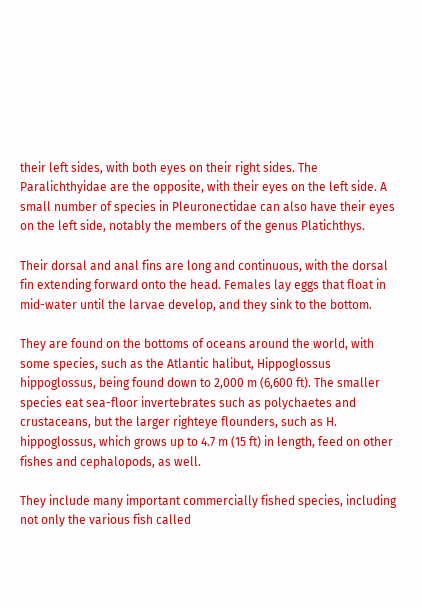their left sides, with both eyes on their right sides. The Paralichthyidae are the opposite, with their eyes on the left side. A small number of species in Pleuronectidae can also have their eyes on the left side, notably the members of the genus Platichthys.

Their dorsal and anal fins are long and continuous, with the dorsal fin extending forward onto the head. Females lay eggs that float in mid-water until the larvae develop, and they sink to the bottom.

They are found on the bottoms of oceans around the world, with some species, such as the Atlantic halibut, Hippoglossus hippoglossus, being found down to 2,000 m (6,600 ft). The smaller species eat sea-floor invertebrates such as polychaetes and crustaceans, but the larger righteye flounders, such as H. hippoglossus, which grows up to 4.7 m (15 ft) in length, feed on other fishes and cephalopods, as well.

They include many important commercially fished species, including not only the various fish called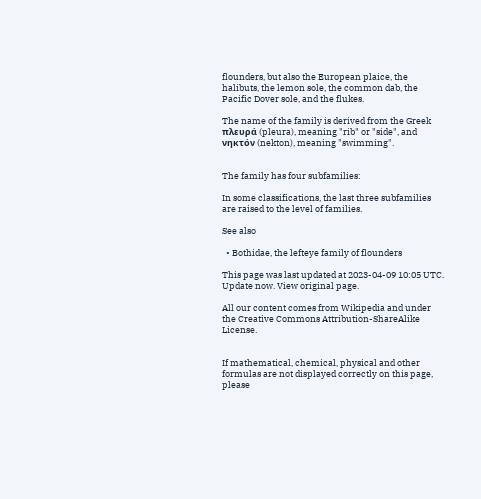flounders, but also the European plaice, the halibuts, the lemon sole, the common dab, the Pacific Dover sole, and the flukes.

The name of the family is derived from the Greek πλευρά (pleura), meaning "rib" or "side", and νηκτόν (nekton), meaning "swimming".


The family has four subfamilies:

In some classifications, the last three subfamilies are raised to the level of families.

See also

  • Bothidae, the lefteye family of flounders

This page was last updated at 2023-04-09 10:05 UTC. Update now. View original page.

All our content comes from Wikipedia and under the Creative Commons Attribution-ShareAlike License.


If mathematical, chemical, physical and other formulas are not displayed correctly on this page, please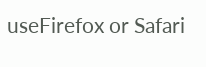useFirefox or Safari